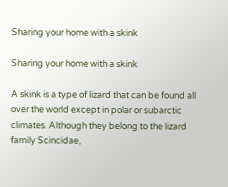Sharing your home with a skink

Sharing your home with a skink

A skink is a type of lizard that can be found all over the world except in polar or subarctic climates. Although they belong to the lizard family Scincidae,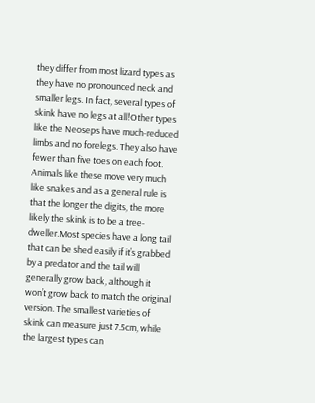they differ from most lizard types as they have no pronounced neck and smaller legs. In fact, several types of skink have no legs at all!Other types like the Neoseps have much-reduced limbs and no forelegs. They also have fewer than five toes on each foot. Animals like these move very much like snakes and as a general rule is that the longer the digits, the more likely the skink is to be a tree-dweller.Most species have a long tail that can be shed easily if it’s grabbed by a predator and the tail will generally grow back, although it won’t grow back to match the original version. The smallest varieties of skink can measure just 7.5cm, while the largest types can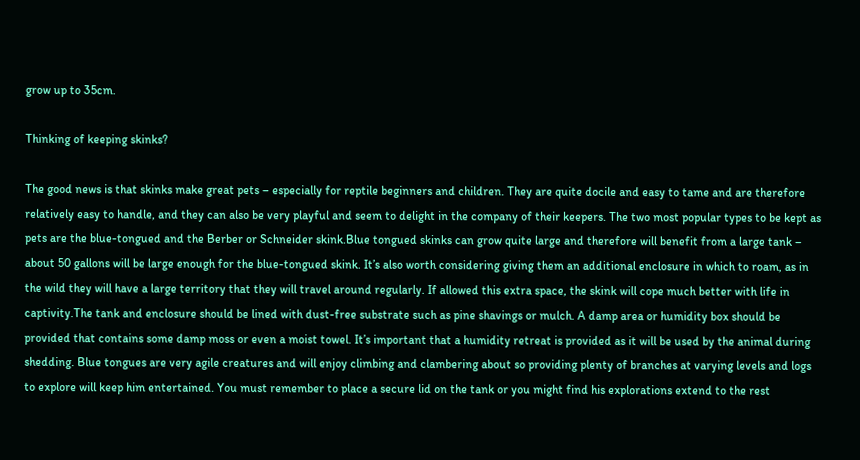grow up to 35cm.

Thinking of keeping skinks?

The good news is that skinks make great pets – especially for reptile beginners and children. They are quite docile and easy to tame and are therefore relatively easy to handle, and they can also be very playful and seem to delight in the company of their keepers. The two most popular types to be kept as pets are the blue-tongued and the Berber or Schneider skink.Blue tongued skinks can grow quite large and therefore will benefit from a large tank – about 50 gallons will be large enough for the blue-tongued skink. It’s also worth considering giving them an additional enclosure in which to roam, as in the wild they will have a large territory that they will travel around regularly. If allowed this extra space, the skink will cope much better with life in captivity.The tank and enclosure should be lined with dust-free substrate such as pine shavings or mulch. A damp area or humidity box should be provided that contains some damp moss or even a moist towel. It’s important that a humidity retreat is provided as it will be used by the animal during shedding. Blue tongues are very agile creatures and will enjoy climbing and clambering about so providing plenty of branches at varying levels and logs to explore will keep him entertained. You must remember to place a secure lid on the tank or you might find his explorations extend to the rest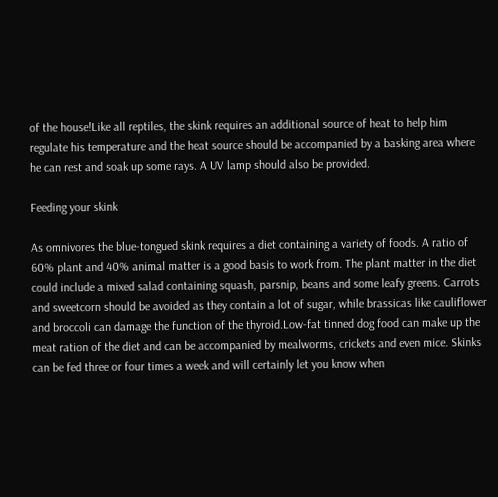of the house!Like all reptiles, the skink requires an additional source of heat to help him regulate his temperature and the heat source should be accompanied by a basking area where he can rest and soak up some rays. A UV lamp should also be provided.

Feeding your skink

As omnivores the blue-tongued skink requires a diet containing a variety of foods. A ratio of 60% plant and 40% animal matter is a good basis to work from. The plant matter in the diet could include a mixed salad containing squash, parsnip, beans and some leafy greens. Carrots and sweetcorn should be avoided as they contain a lot of sugar, while brassicas like cauliflower and broccoli can damage the function of the thyroid.Low-fat tinned dog food can make up the meat ration of the diet and can be accompanied by mealworms, crickets and even mice. Skinks can be fed three or four times a week and will certainly let you know when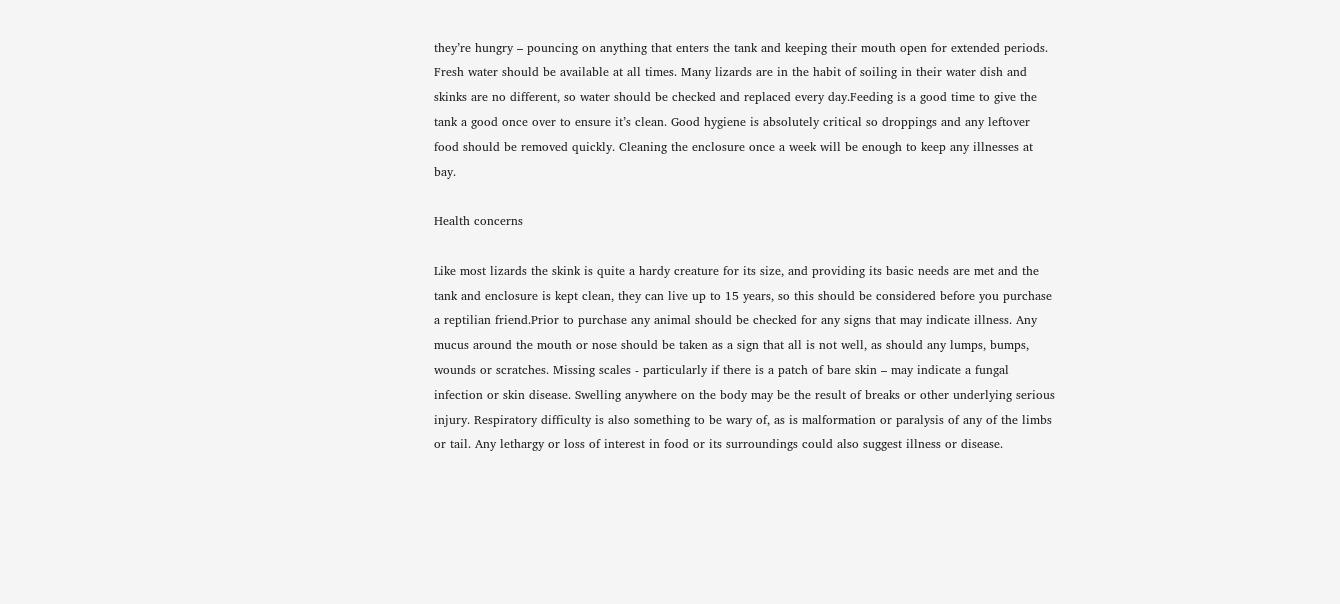they’re hungry – pouncing on anything that enters the tank and keeping their mouth open for extended periods. Fresh water should be available at all times. Many lizards are in the habit of soiling in their water dish and skinks are no different, so water should be checked and replaced every day.Feeding is a good time to give the tank a good once over to ensure it’s clean. Good hygiene is absolutely critical so droppings and any leftover food should be removed quickly. Cleaning the enclosure once a week will be enough to keep any illnesses at bay.

Health concerns

Like most lizards the skink is quite a hardy creature for its size, and providing its basic needs are met and the tank and enclosure is kept clean, they can live up to 15 years, so this should be considered before you purchase a reptilian friend.Prior to purchase any animal should be checked for any signs that may indicate illness. Any mucus around the mouth or nose should be taken as a sign that all is not well, as should any lumps, bumps, wounds or scratches. Missing scales - particularly if there is a patch of bare skin – may indicate a fungal infection or skin disease. Swelling anywhere on the body may be the result of breaks or other underlying serious injury. Respiratory difficulty is also something to be wary of, as is malformation or paralysis of any of the limbs or tail. Any lethargy or loss of interest in food or its surroundings could also suggest illness or disease.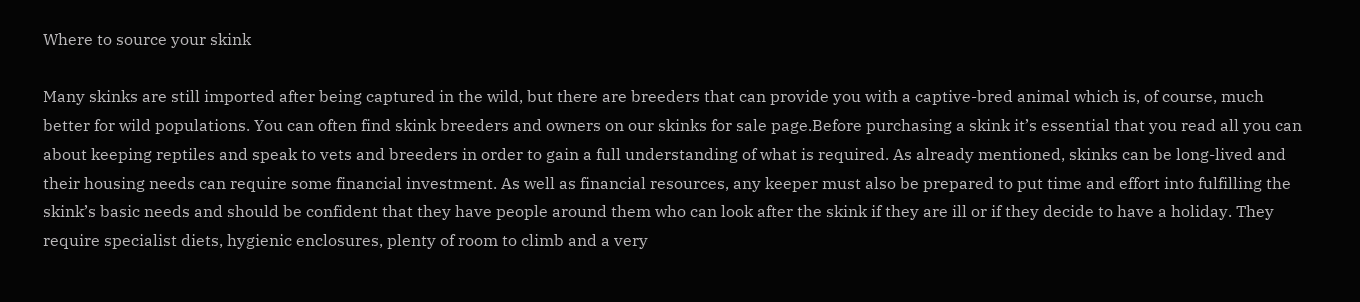Where to source your skink

Many skinks are still imported after being captured in the wild, but there are breeders that can provide you with a captive-bred animal which is, of course, much better for wild populations. You can often find skink breeders and owners on our skinks for sale page.Before purchasing a skink it’s essential that you read all you can about keeping reptiles and speak to vets and breeders in order to gain a full understanding of what is required. As already mentioned, skinks can be long-lived and their housing needs can require some financial investment. As well as financial resources, any keeper must also be prepared to put time and effort into fulfilling the skink’s basic needs and should be confident that they have people around them who can look after the skink if they are ill or if they decide to have a holiday. They require specialist diets, hygienic enclosures, plenty of room to climb and a very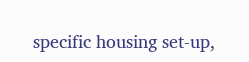specific housing set-up,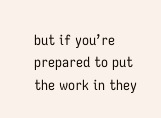but if you’re prepared to put the work in they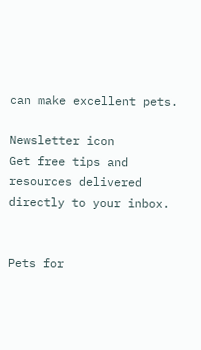can make excellent pets.

Newsletter icon
Get free tips and resources delivered directly to your inbox.


Pets for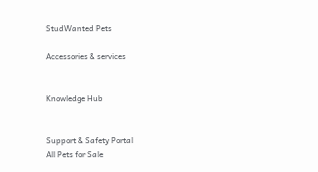StudWanted Pets

Accessories & services


Knowledge Hub


Support & Safety Portal
All Pets for Sale